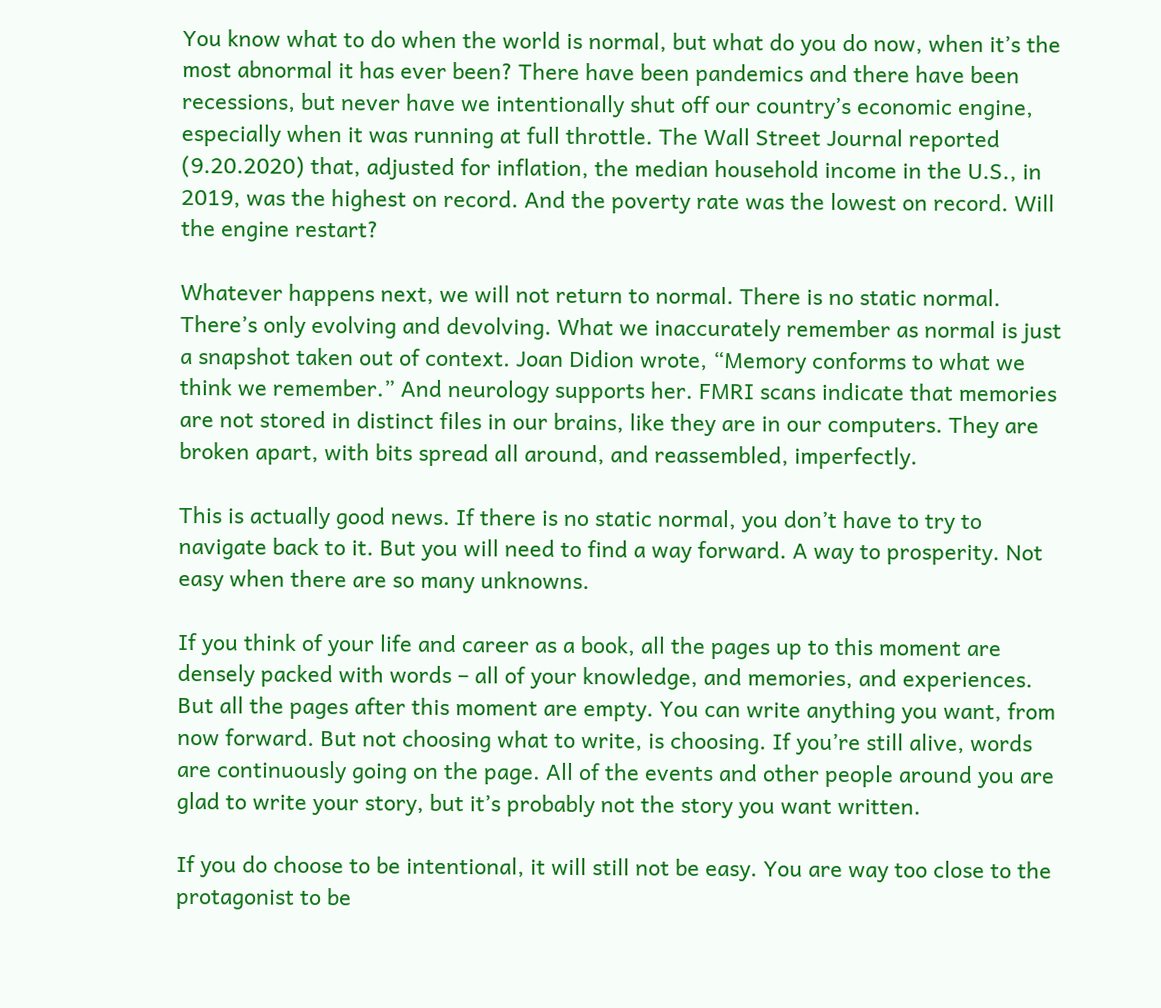You know what to do when the world is normal, but what do you do now, when it’s the most abnormal it has ever been? There have been pandemics and there have been recessions, but never have we intentionally shut off our country’s economic engine, especially when it was running at full throttle. The Wall Street Journal reported (9.20.2020) that, adjusted for inflation, the median household income in the U.S., in 2019, was the highest on record. And the poverty rate was the lowest on record. Will the engine restart?

Whatever happens next, we will not return to normal. There is no static normal. There’s only evolving and devolving. What we inaccurately remember as normal is just a snapshot taken out of context. Joan Didion wrote, “Memory conforms to what we think we remember.” And neurology supports her. FMRI scans indicate that memories are not stored in distinct files in our brains, like they are in our computers. They are broken apart, with bits spread all around, and reassembled, imperfectly.

This is actually good news. If there is no static normal, you don’t have to try to navigate back to it. But you will need to find a way forward. A way to prosperity. Not easy when there are so many unknowns.

If you think of your life and career as a book, all the pages up to this moment are densely packed with words – all of your knowledge, and memories, and experiences. But all the pages after this moment are empty. You can write anything you want, from now forward. But not choosing what to write, is choosing. If you’re still alive, words are continuously going on the page. All of the events and other people around you are glad to write your story, but it’s probably not the story you want written.

If you do choose to be intentional, it will still not be easy. You are way too close to the protagonist to be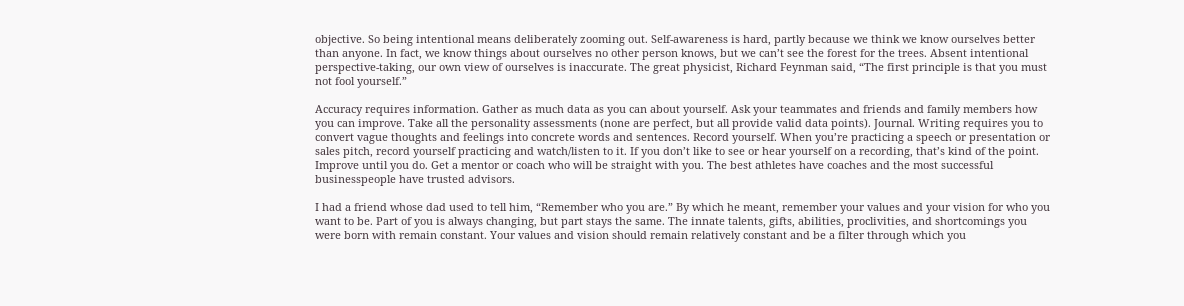objective. So being intentional means deliberately zooming out. Self-awareness is hard, partly because we think we know ourselves better than anyone. In fact, we know things about ourselves no other person knows, but we can’t see the forest for the trees. Absent intentional perspective-taking, our own view of ourselves is inaccurate. The great physicist, Richard Feynman said, “The first principle is that you must not fool yourself.”

Accuracy requires information. Gather as much data as you can about yourself. Ask your teammates and friends and family members how you can improve. Take all the personality assessments (none are perfect, but all provide valid data points). Journal. Writing requires you to convert vague thoughts and feelings into concrete words and sentences. Record yourself. When you’re practicing a speech or presentation or sales pitch, record yourself practicing and watch/listen to it. If you don’t like to see or hear yourself on a recording, that’s kind of the point. Improve until you do. Get a mentor or coach who will be straight with you. The best athletes have coaches and the most successful businesspeople have trusted advisors.

I had a friend whose dad used to tell him, “Remember who you are.” By which he meant, remember your values and your vision for who you want to be. Part of you is always changing, but part stays the same. The innate talents, gifts, abilities, proclivities, and shortcomings you were born with remain constant. Your values and vision should remain relatively constant and be a filter through which you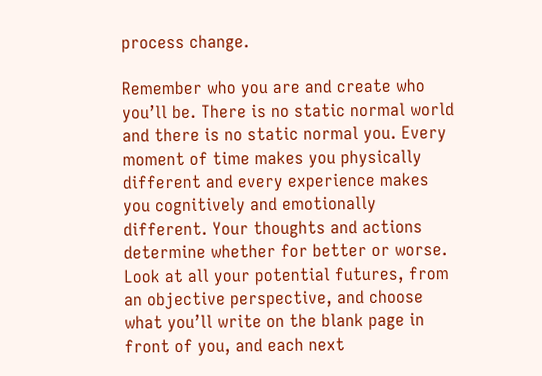process change.

Remember who you are and create who you’ll be. There is no static normal world and there is no static normal you. Every moment of time makes you physically different and every experience makes you cognitively and emotionally different. Your thoughts and actions determine whether for better or worse. Look at all your potential futures, from an objective perspective, and choose what you’ll write on the blank page in front of you, and each next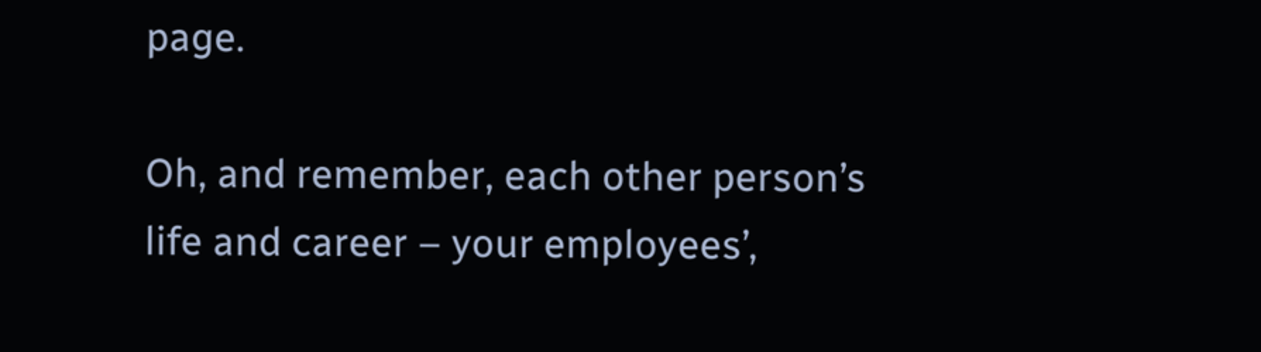page.

Oh, and remember, each other person’s life and career – your employees’,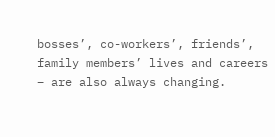bosses’, co-workers’, friends’, family members’ lives and careers – are also always changing.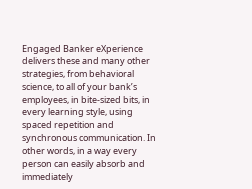Engaged Banker eXperience delivers these and many other strategies, from behavioral science, to all of your bank’s employees, in bite-sized bits, in every learning style, using spaced repetition and synchronous communication. In other words, in a way every person can easily absorb and immediately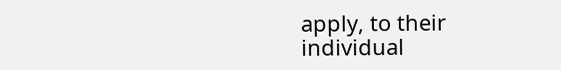apply, to their individual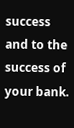success and to the success of your bank.